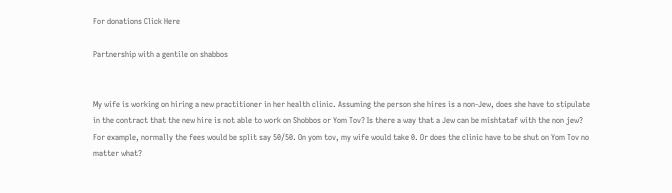For donations Click Here

Partnership with a gentile on shabbos


My wife is working on hiring a new practitioner in her health clinic. Assuming the person she hires is a non-Jew, does she have to stipulate in the contract that the new hire is not able to work on Shobbos or Yom Tov? Is there a way that a Jew can be mishtataf with the non jew? For example, normally the fees would be split say 50/50. On yom tov, my wife would take 0. Or does the clinic have to be shut on Yom Tov no matter what?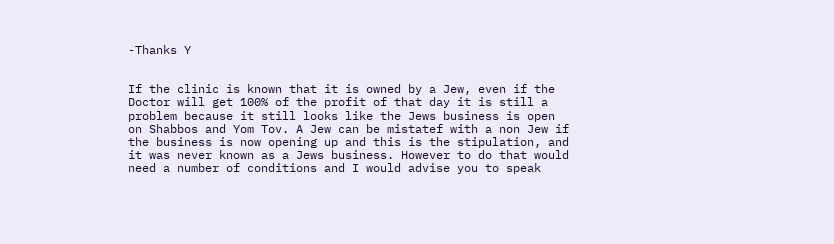-Thanks Y


If the clinic is known that it is owned by a Jew, even if the Doctor will get 100% of the profit of that day it is still a problem because it still looks like the Jews business is open on Shabbos and Yom Tov. A Jew can be mistatef with a non Jew if the business is now opening up and this is the stipulation, and it was never known as a Jews business. However to do that would need a number of conditions and I would advise you to speak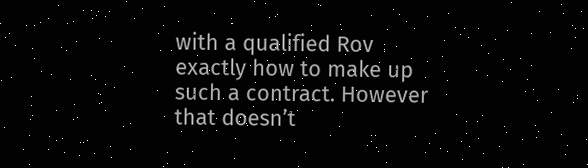with a qualified Rov exactly how to make up such a contract. However that doesn’t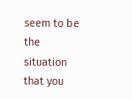seem to be the situation that you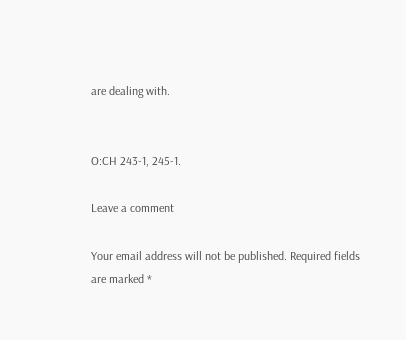are dealing with.


O:CH 243-1, 245-1.

Leave a comment

Your email address will not be published. Required fields are marked *